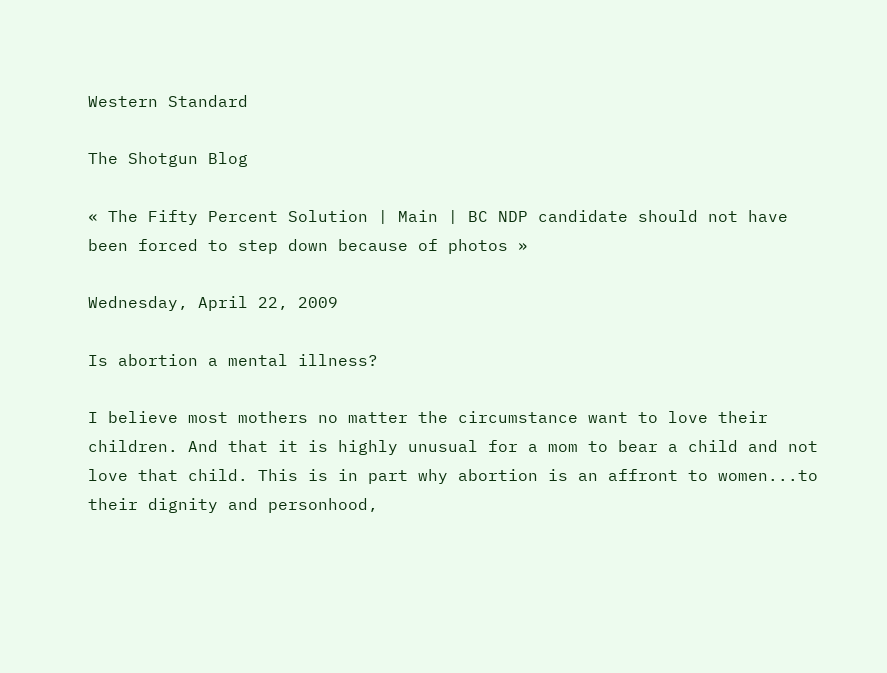Western Standard

The Shotgun Blog

« The Fifty Percent Solution | Main | BC NDP candidate should not have been forced to step down because of photos »

Wednesday, April 22, 2009

Is abortion a mental illness?

I believe most mothers no matter the circumstance want to love their children. And that it is highly unusual for a mom to bear a child and not love that child. This is in part why abortion is an affront to women...to their dignity and personhood,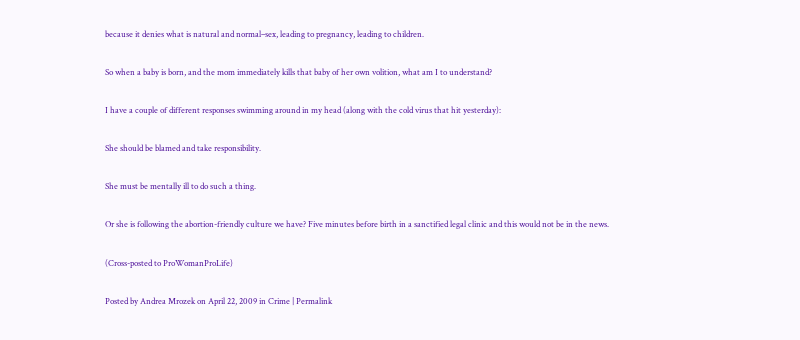because it denies what is natural and normal–sex, leading to pregnancy, leading to children.

So when a baby is born, and the mom immediately kills that baby of her own volition, what am I to understand?

I have a couple of different responses swimming around in my head (along with the cold virus that hit yesterday):

She should be blamed and take responsibility.

She must be mentally ill to do such a thing.

Or she is following the abortion-friendly culture we have? Five minutes before birth in a sanctified legal clinic and this would not be in the news.

(Cross-posted to ProWomanProLife)

Posted by Andrea Mrozek on April 22, 2009 in Crime | Permalink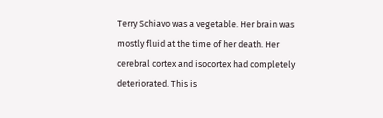Terry Schiavo was a vegetable. Her brain was mostly fluid at the time of her death. Her cerebral cortex and isocortex had completely deteriorated. This is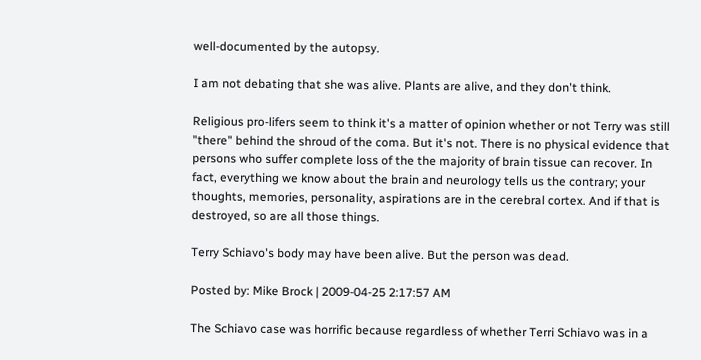well-documented by the autopsy.

I am not debating that she was alive. Plants are alive, and they don't think.

Religious pro-lifers seem to think it's a matter of opinion whether or not Terry was still "there" behind the shroud of the coma. But it's not. There is no physical evidence that persons who suffer complete loss of the the majority of brain tissue can recover. In fact, everything we know about the brain and neurology tells us the contrary; your thoughts, memories, personality, aspirations are in the cerebral cortex. And if that is destroyed, so are all those things.

Terry Schiavo's body may have been alive. But the person was dead.

Posted by: Mike Brock | 2009-04-25 2:17:57 AM

The Schiavo case was horrific because regardless of whether Terri Schiavo was in a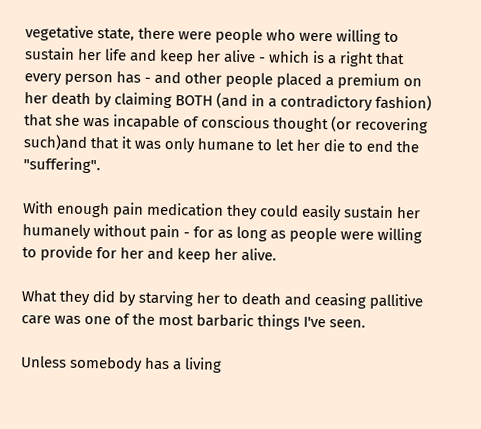vegetative state, there were people who were willing to sustain her life and keep her alive - which is a right that every person has - and other people placed a premium on her death by claiming BOTH (and in a contradictory fashion) that she was incapable of conscious thought (or recovering such)and that it was only humane to let her die to end the "suffering".

With enough pain medication they could easily sustain her humanely without pain - for as long as people were willing to provide for her and keep her alive.

What they did by starving her to death and ceasing pallitive care was one of the most barbaric things I've seen.

Unless somebody has a living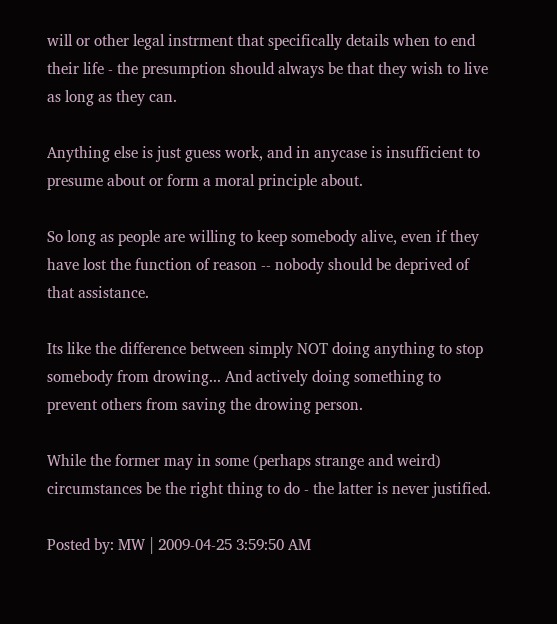will or other legal instrment that specifically details when to end their life - the presumption should always be that they wish to live as long as they can.

Anything else is just guess work, and in anycase is insufficient to presume about or form a moral principle about.

So long as people are willing to keep somebody alive, even if they have lost the function of reason -- nobody should be deprived of that assistance.

Its like the difference between simply NOT doing anything to stop somebody from drowing... And actively doing something to prevent others from saving the drowing person.

While the former may in some (perhaps strange and weird) circumstances be the right thing to do - the latter is never justified.

Posted by: MW | 2009-04-25 3:59:50 AM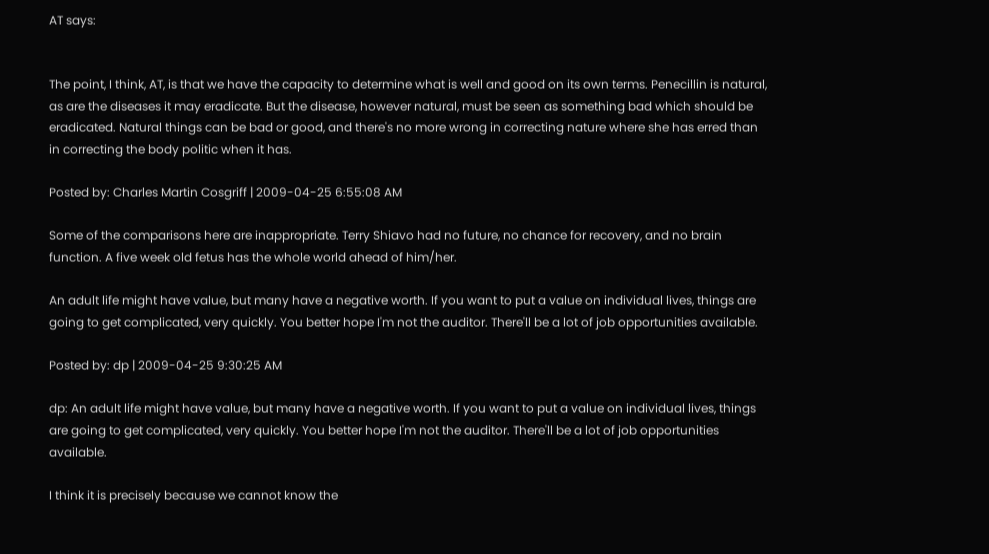AT says:


The point, I think, AT, is that we have the capacity to determine what is well and good on its own terms. Penecillin is natural, as are the diseases it may eradicate. But the disease, however natural, must be seen as something bad which should be eradicated. Natural things can be bad or good, and there's no more wrong in correcting nature where she has erred than in correcting the body politic when it has.

Posted by: Charles Martin Cosgriff | 2009-04-25 6:55:08 AM

Some of the comparisons here are inappropriate. Terry Shiavo had no future, no chance for recovery, and no brain function. A five week old fetus has the whole world ahead of him/her.

An adult life might have value, but many have a negative worth. If you want to put a value on individual lives, things are going to get complicated, very quickly. You better hope I'm not the auditor. There'll be a lot of job opportunities available.

Posted by: dp | 2009-04-25 9:30:25 AM

dp: An adult life might have value, but many have a negative worth. If you want to put a value on individual lives, things are going to get complicated, very quickly. You better hope I'm not the auditor. There'll be a lot of job opportunities available.

I think it is precisely because we cannot know the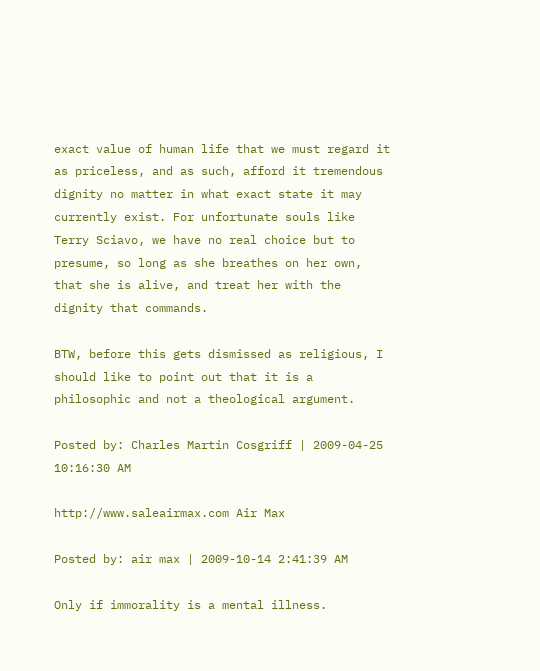exact value of human life that we must regard it as priceless, and as such, afford it tremendous dignity no matter in what exact state it may currently exist. For unfortunate souls like Terry Sciavo, we have no real choice but to presume, so long as she breathes on her own, that she is alive, and treat her with the dignity that commands.

BTW, before this gets dismissed as religious, I should like to point out that it is a philosophic and not a theological argument.

Posted by: Charles Martin Cosgriff | 2009-04-25 10:16:30 AM

http://www.saleairmax.com Air Max

Posted by: air max | 2009-10-14 2:41:39 AM

Only if immorality is a mental illness.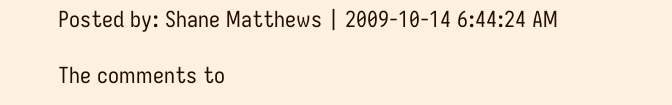Posted by: Shane Matthews | 2009-10-14 6:44:24 AM

The comments to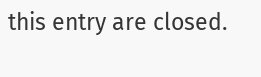this entry are closed.